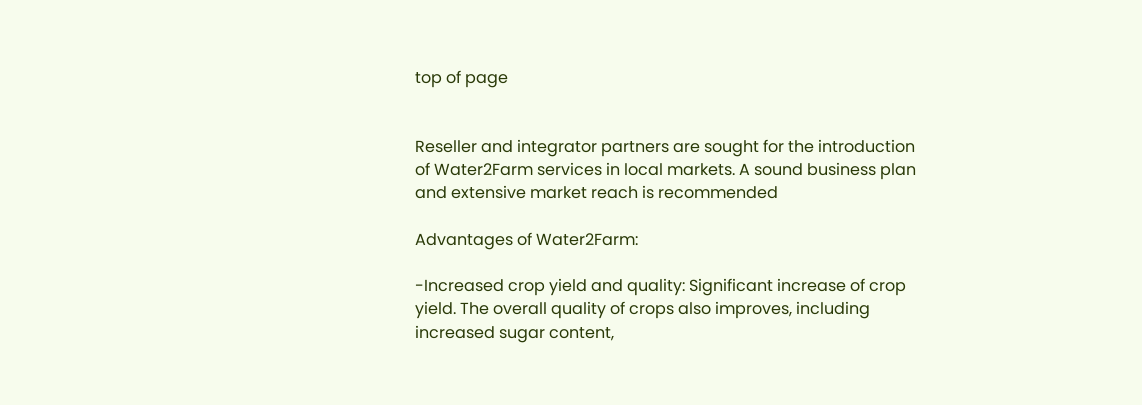top of page


Reseller and integrator partners are sought for the introduction of Water2Farm services in local markets. A sound business plan and extensive market reach is recommended

Advantages of Water2Farm:

-Increased crop yield and quality: Significant increase of crop yield. The overall quality of crops also improves, including increased sugar content,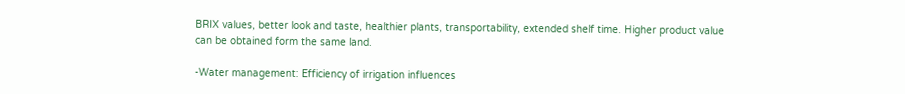BRIX values, better look and taste, healthier plants, transportability, extended shelf time. Higher product value can be obtained form the same land.

-Water management: Efficiency of irrigation influences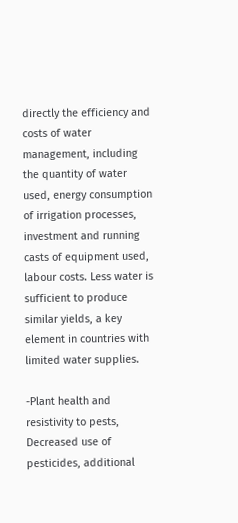directly the efficiency and costs of water management, including the quantity of water used, energy consumption of irrigation processes, investment and running casts of equipment used, labour costs. Less water is sufficient to produce similar yields, a key element in countries with limited water supplies.

-Plant health and resistivity to pests, Decreased use of pesticides, additional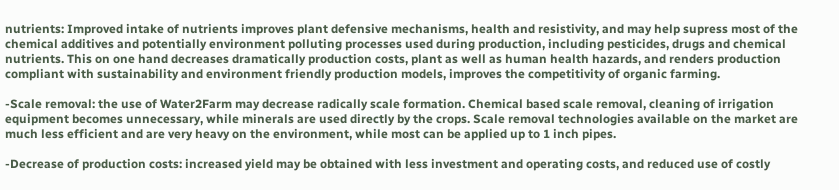nutrients: Improved intake of nutrients improves plant defensive mechanisms, health and resistivity, and may help supress most of the chemical additives and potentially environment polluting processes used during production, including pesticides, drugs and chemical nutrients. This on one hand decreases dramatically production costs, plant as well as human health hazards, and renders production compliant with sustainability and environment friendly production models, improves the competitivity of organic farming.

-Scale removal: the use of Water2Farm may decrease radically scale formation. Chemical based scale removal, cleaning of irrigation equipment becomes unnecessary, while minerals are used directly by the crops. Scale removal technologies available on the market are much less efficient and are very heavy on the environment, while most can be applied up to 1 inch pipes.

-Decrease of production costs: increased yield may be obtained with less investment and operating costs, and reduced use of costly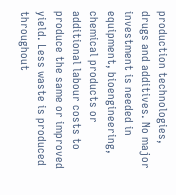production technologies, drugs and additives. No major investment is needed in equipment, bioengineering, chemical products or additional labour costs to produce the same or improved yield. Less waste is produced throughout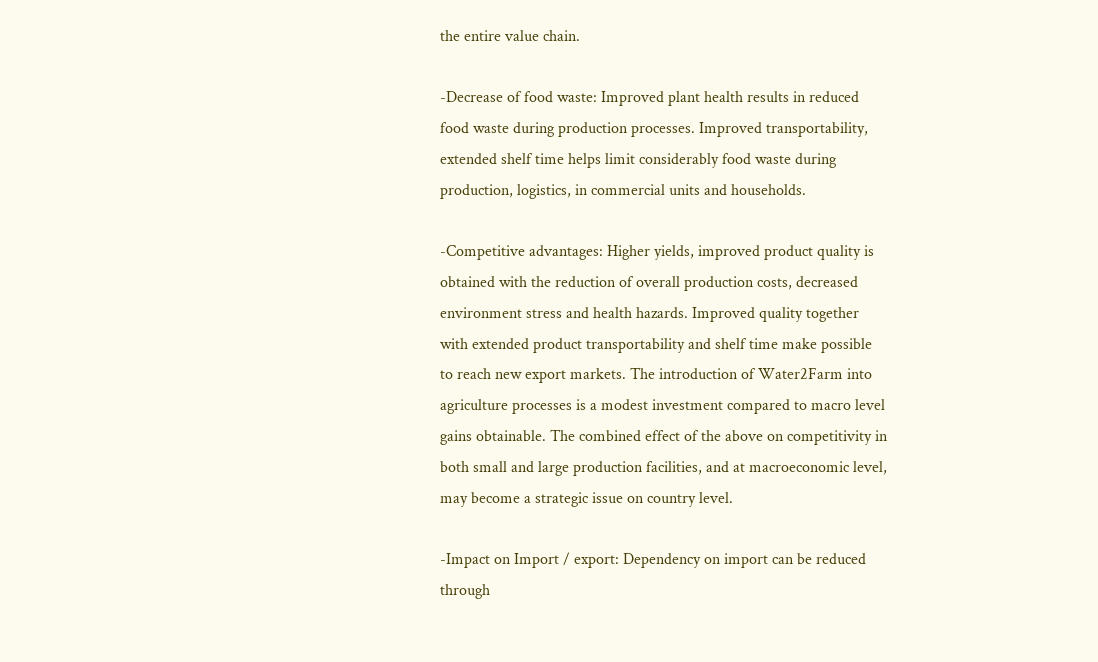the entire value chain.

-Decrease of food waste: Improved plant health results in reduced food waste during production processes. Improved transportability, extended shelf time helps limit considerably food waste during production, logistics, in commercial units and households.

-Competitive advantages: Higher yields, improved product quality is obtained with the reduction of overall production costs, decreased environment stress and health hazards. Improved quality together with extended product transportability and shelf time make possible to reach new export markets. The introduction of Water2Farm into agriculture processes is a modest investment compared to macro level gains obtainable. The combined effect of the above on competitivity in both small and large production facilities, and at macroeconomic level, may become a strategic issue on country level.

-Impact on Import / export: Dependency on import can be reduced through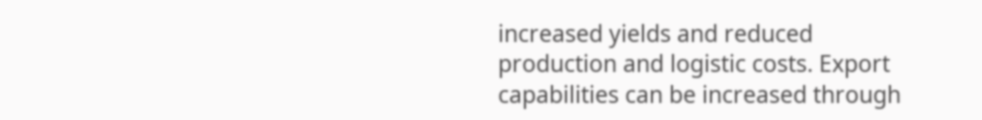increased yields and reduced production and logistic costs. Export capabilities can be increased through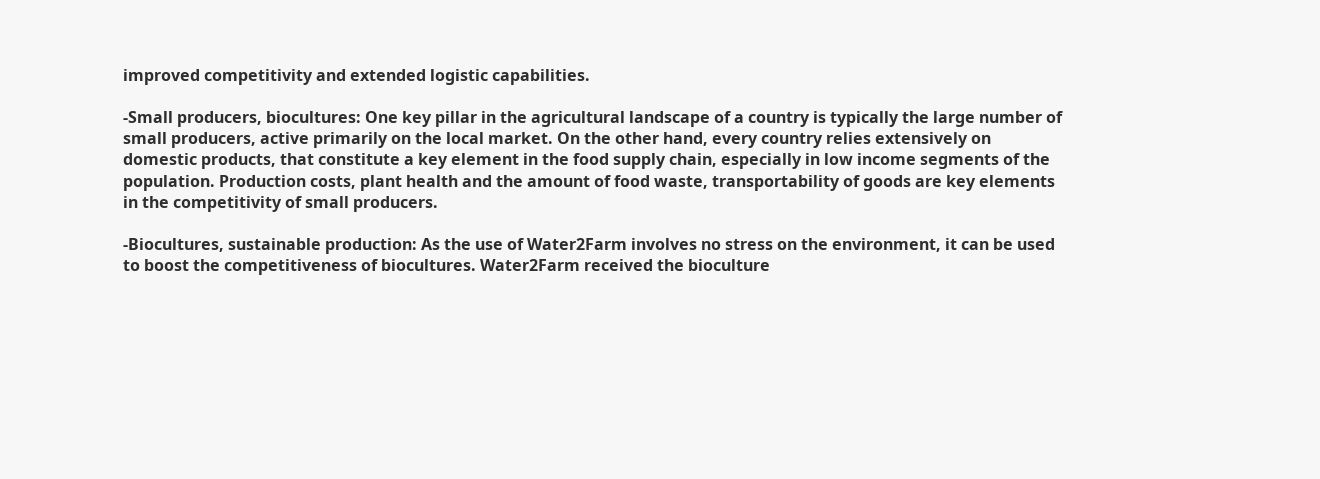improved competitivity and extended logistic capabilities.

-Small producers, biocultures: One key pillar in the agricultural landscape of a country is typically the large number of small producers, active primarily on the local market. On the other hand, every country relies extensively on domestic products, that constitute a key element in the food supply chain, especially in low income segments of the population. Production costs, plant health and the amount of food waste, transportability of goods are key elements in the competitivity of small producers.

-Biocultures, sustainable production: As the use of Water2Farm involves no stress on the environment, it can be used to boost the competitiveness of biocultures. Water2Farm received the bioculture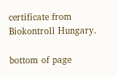certificate from Biokontroll Hungary.

bottom of page